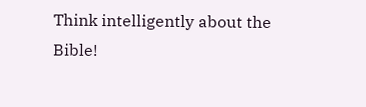Think intelligently about the Bible!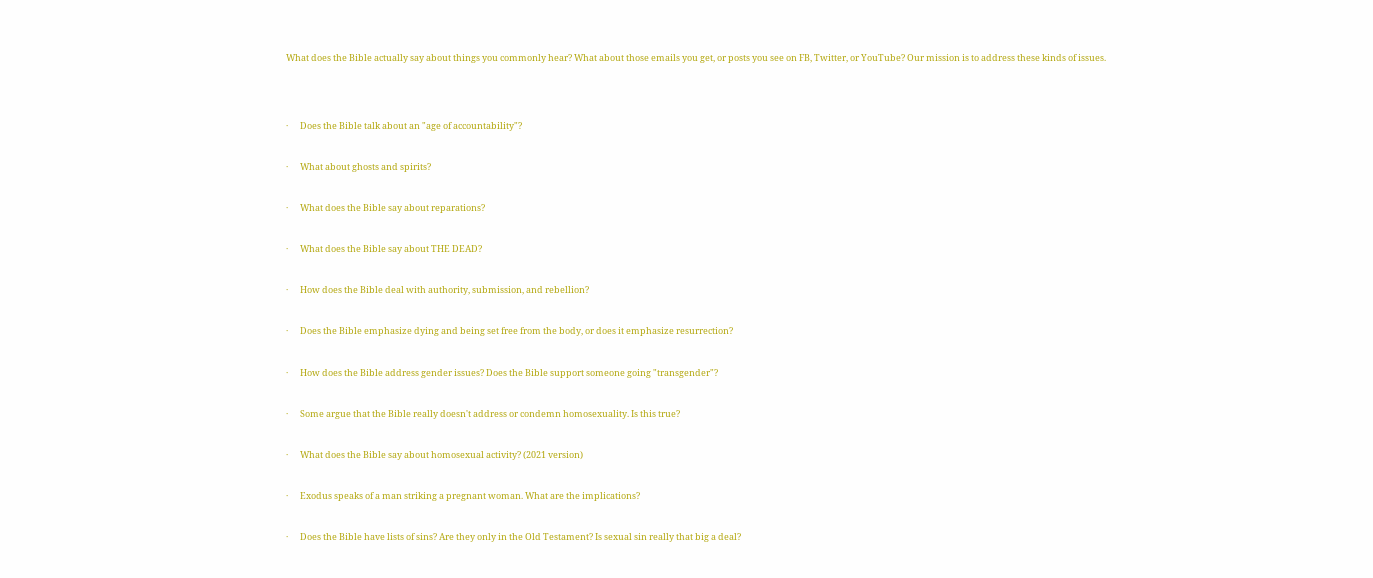What does the Bible actually say about things you commonly hear? What about those emails you get, or posts you see on FB, Twitter, or YouTube? Our mission is to address these kinds of issues.




·      Does the Bible talk about an "age of accountability"?


·      What about ghosts and spirits?


·      What does the Bible say about reparations?


·      What does the Bible say about THE DEAD?


·      How does the Bible deal with authority, submission, and rebellion?


·      Does the Bible emphasize dying and being set free from the body, or does it emphasize resurrection?


·      How does the Bible address gender issues? Does the Bible support someone going "transgender"?


·      Some argue that the Bible really doesn't address or condemn homosexuality. Is this true?


·      What does the Bible say about homosexual activity? (2021 version)


·      Exodus speaks of a man striking a pregnant woman. What are the implications?


·      Does the Bible have lists of sins? Are they only in the Old Testament? Is sexual sin really that big a deal?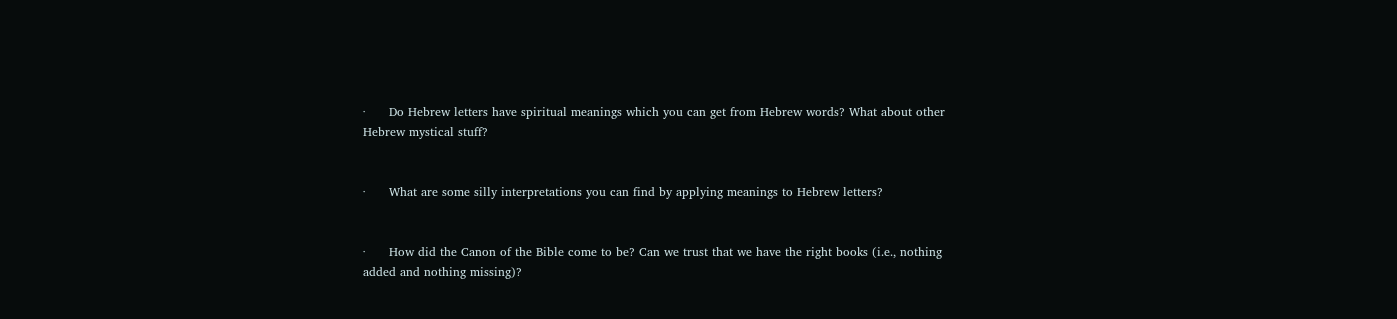·      Do Hebrew letters have spiritual meanings which you can get from Hebrew words? What about other Hebrew mystical stuff?


·      What are some silly interpretations you can find by applying meanings to Hebrew letters?


·      How did the Canon of the Bible come to be? Can we trust that we have the right books (i.e., nothing added and nothing missing)?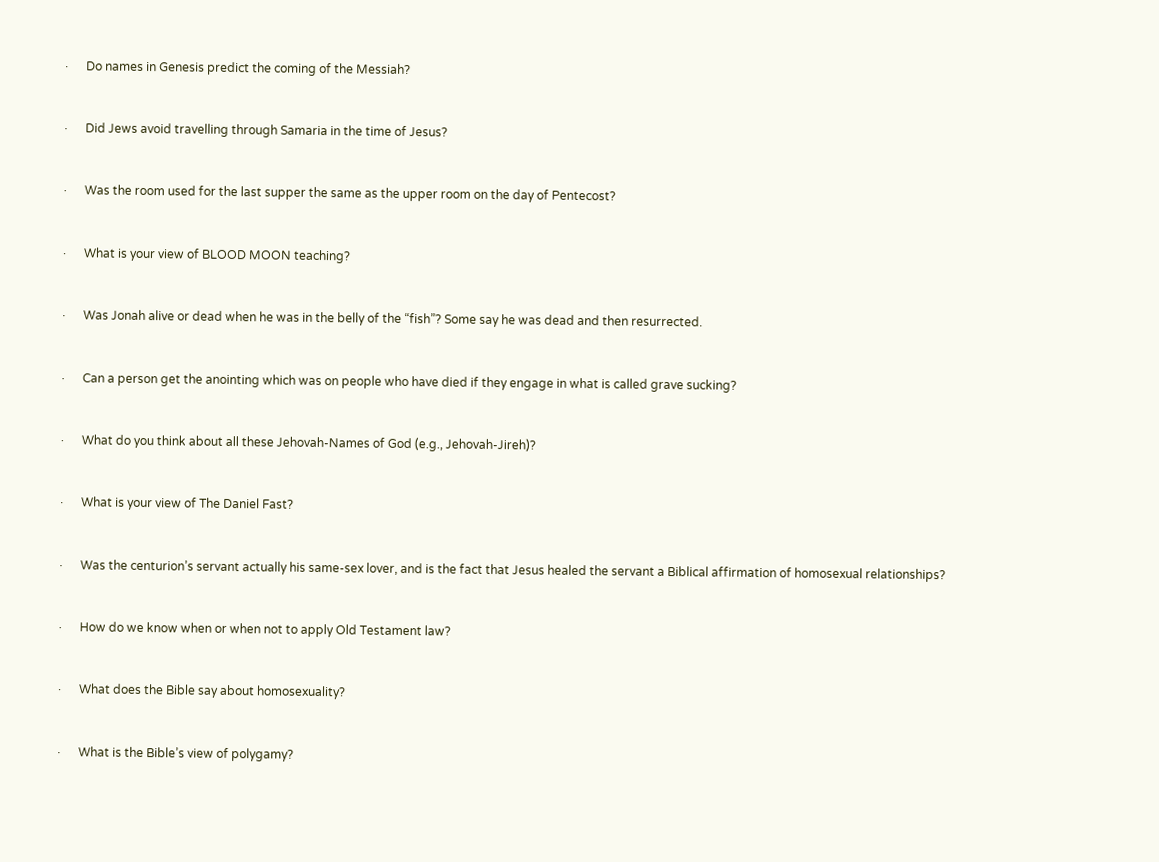·      Do names in Genesis predict the coming of the Messiah?


·      Did Jews avoid travelling through Samaria in the time of Jesus?


·      Was the room used for the last supper the same as the upper room on the day of Pentecost?


·      What is your view of BLOOD MOON teaching?


·      Was Jonah alive or dead when he was in the belly of the “fish”? Some say he was dead and then resurrected.


·      Can a person get the anointing which was on people who have died if they engage in what is called grave sucking?


·      What do you think about all these Jehovah-Names of God (e.g., Jehovah-Jireh)?


·      What is your view of The Daniel Fast?


·      Was the centurion’s servant actually his same-sex lover, and is the fact that Jesus healed the servant a Biblical affirmation of homosexual relationships?


·      How do we know when or when not to apply Old Testament law?


·      What does the Bible say about homosexuality?


·      What is the Bible’s view of polygamy?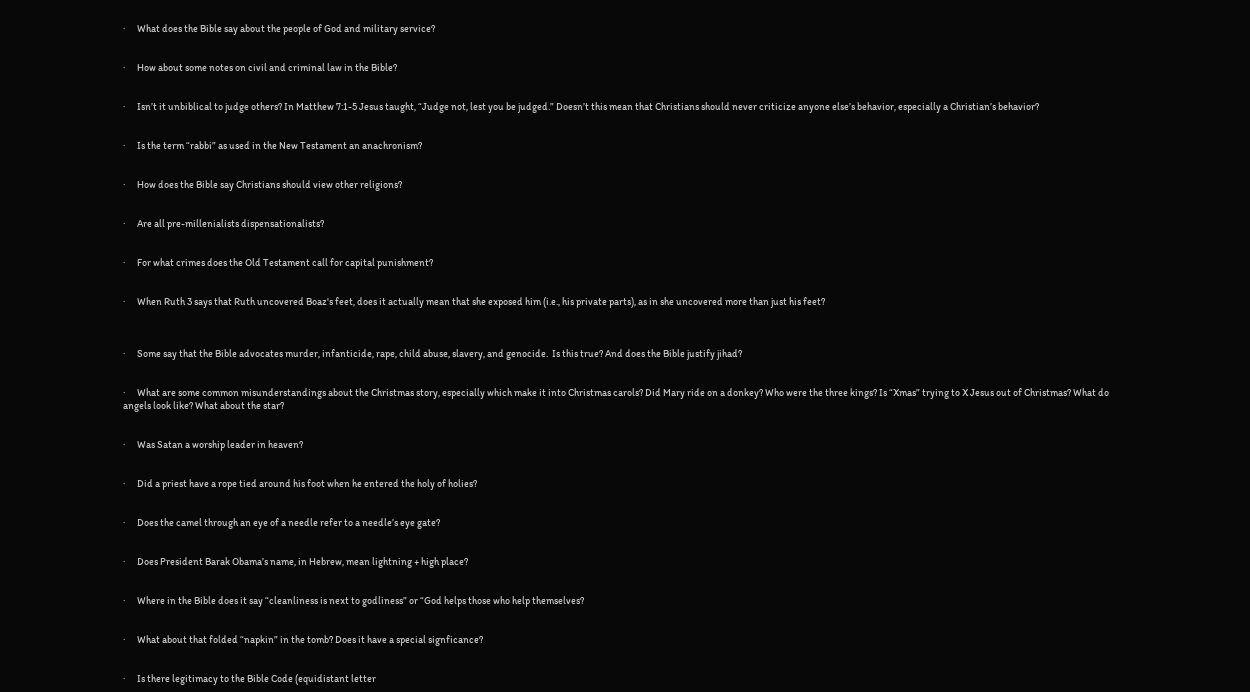·      What does the Bible say about the people of God and military service?


·      How about some notes on civil and criminal law in the Bible?


·      Isn’t it unbiblical to judge others? In Matthew 7:1-5 Jesus taught, “Judge not, lest you be judged.” Doesn’t this mean that Christians should never criticize anyone else’s behavior, especially a Christian’s behavior?


·      Is the term “rabbi” as used in the New Testament an anachronism?


·      How does the Bible say Christians should view other religions?


·      Are all pre-millenialists dispensationalists?


·      For what crimes does the Old Testament call for capital punishment?


·      When Ruth 3 says that Ruth uncovered Boaz's feet, does it actually mean that she exposed him (i.e., his private parts), as in she uncovered more than just his feet?



·      Some say that the Bible advocates murder, infanticide, rape, child abuse, slavery, and genocide.  Is this true? And does the Bible justify jihad?


·      What are some common misunderstandings about the Christmas story, especially which make it into Christmas carols? Did Mary ride on a donkey? Who were the three kings? Is “Xmas” trying to X Jesus out of Christmas? What do angels look like? What about the star?


·      Was Satan a worship leader in heaven?


·      Did a priest have a rope tied around his foot when he entered the holy of holies?


·      Does the camel through an eye of a needle refer to a needle’s eye gate?


·      Does President Barak Obama’s name, in Hebrew, mean lightning + high place?


·      Where in the Bible does it say “cleanliness is next to godliness” or “God helps those who help themselves?


·      What about that folded “napkin” in the tomb? Does it have a special signficance?


·      Is there legitimacy to the Bible Code (equidistant letter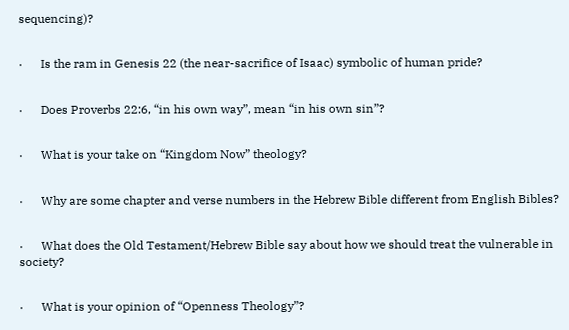sequencing)?


·      Is the ram in Genesis 22 (the near-sacrifice of Isaac) symbolic of human pride?


·      Does Proverbs 22:6, “in his own way”, mean “in his own sin”?


·      What is your take on “Kingdom Now” theology?


·      Why are some chapter and verse numbers in the Hebrew Bible different from English Bibles?


·      What does the Old Testament/Hebrew Bible say about how we should treat the vulnerable in society?


·      What is your opinion of “Openness Theology”?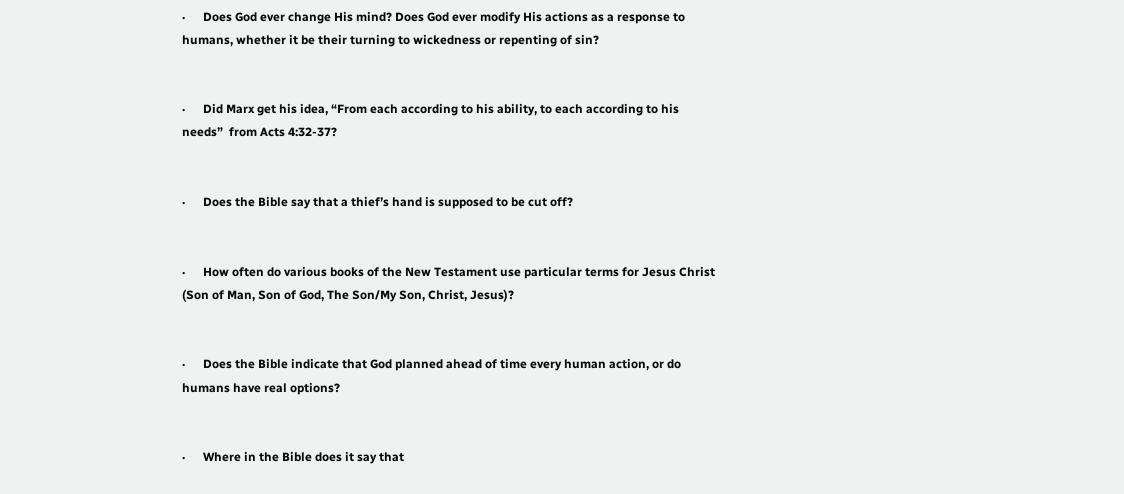·      Does God ever change His mind? Does God ever modify His actions as a response to humans, whether it be their turning to wickedness or repenting of sin?


·      Did Marx get his idea, “From each according to his ability, to each according to his needs”  from Acts 4:32-37?


·      Does the Bible say that a thief’s hand is supposed to be cut off?


·      How often do various books of the New Testament use particular terms for Jesus Christ (Son of Man, Son of God, The Son/My Son, Christ, Jesus)?


·      Does the Bible indicate that God planned ahead of time every human action, or do humans have real options?


·      Where in the Bible does it say that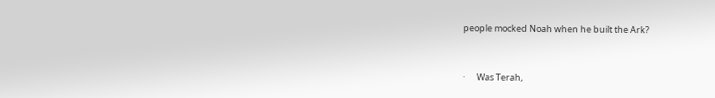people mocked Noah when he built the Ark?


·      Was Terah,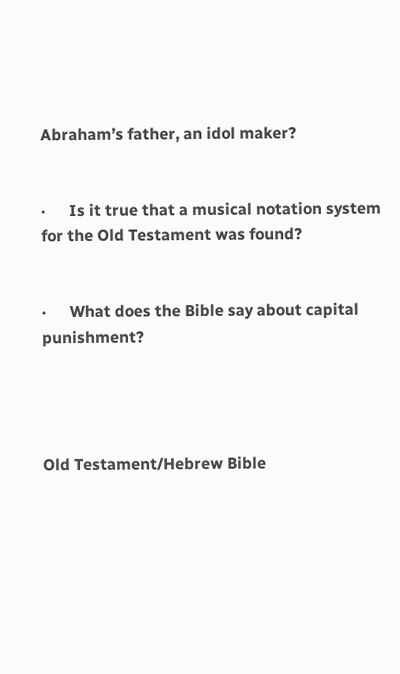Abraham’s father, an idol maker?


·      Is it true that a musical notation system for the Old Testament was found?


·      What does the Bible say about capital punishment?




Old Testament/Hebrew Bible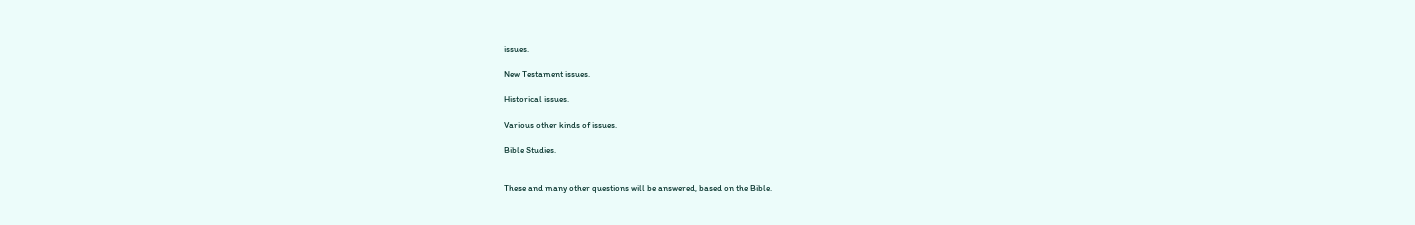issues.

New Testament issues.

Historical issues.

Various other kinds of issues.

Bible Studies.


These and many other questions will be answered, based on the Bible.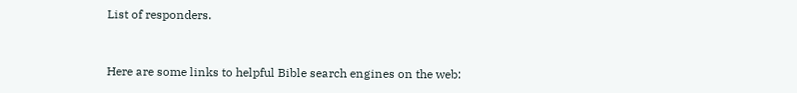List of responders.


Here are some links to helpful Bible search engines on the web: